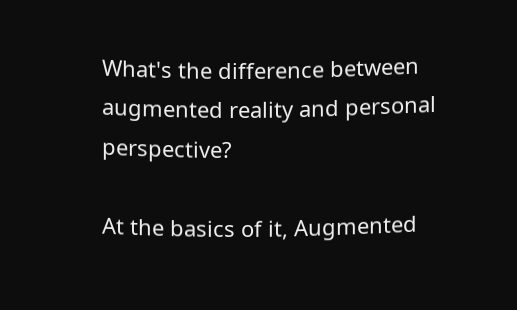What's the difference between augmented reality and personal perspective?

At the basics of it, Augmented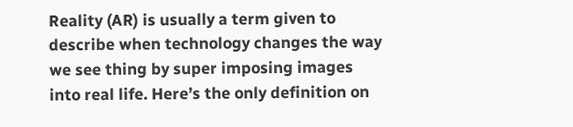Reality (AR) is usually a term given to describe when technology changes the way we see thing by super imposing images into real life. Here’s the only definition on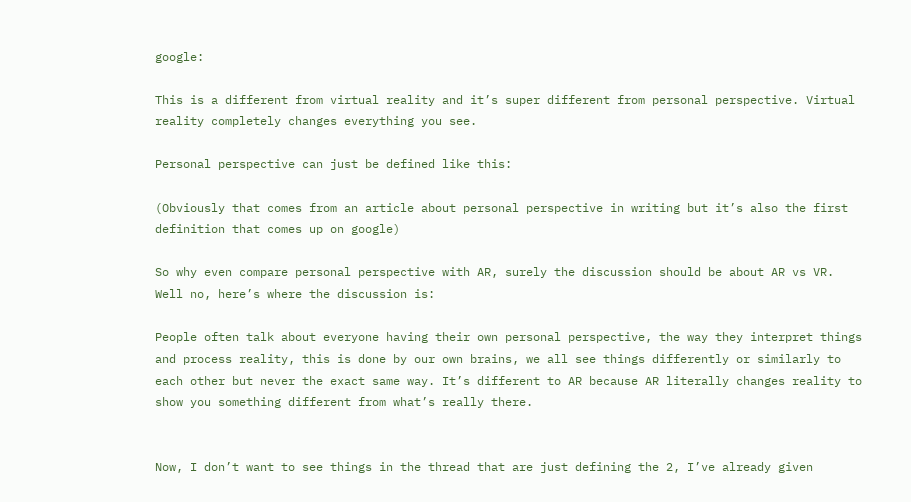google:

This is a different from virtual reality and it’s super different from personal perspective. Virtual reality completely changes everything you see.

Personal perspective can just be defined like this:

(Obviously that comes from an article about personal perspective in writing but it’s also the first definition that comes up on google)

So why even compare personal perspective with AR, surely the discussion should be about AR vs VR. Well no, here’s where the discussion is:

People often talk about everyone having their own personal perspective, the way they interpret things and process reality, this is done by our own brains, we all see things differently or similarly to each other but never the exact same way. It’s different to AR because AR literally changes reality to show you something different from what’s really there.


Now, I don’t want to see things in the thread that are just defining the 2, I’ve already given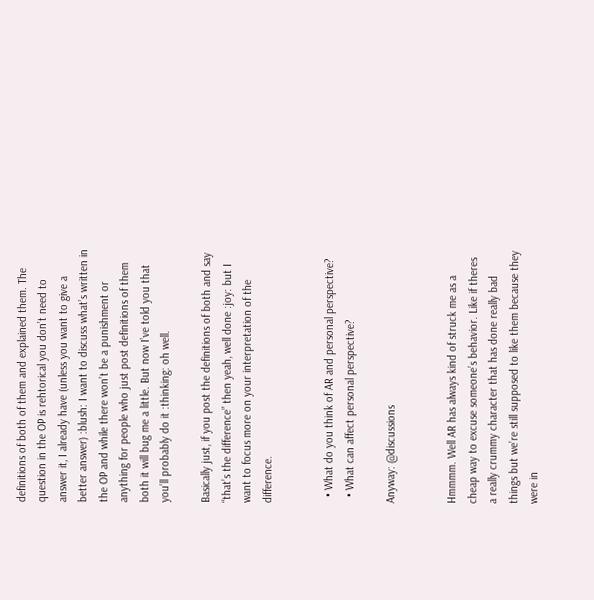definitions of both of them and explained them. The question in the OP is rehtorical you don’t need to answer it, I already have (unless you want to give a better answer) :blush: I want to discuss what’s written in the OP and while there won’t be a punishment or anything for people who just post definitions of them both it will bug me a little. But now I’ve told you that you’ll probably do it :thinking: oh well.

Basically just, if you post the definitions of both and say “that’s the difference” then yeah, well done :joy: but I want to focus more on your interpretation of the difference.


  • What do you think of AR and personal perspective?
  • What can affect personal perspective?

Anyway: @discussions


Hmmmm. Well AR has always kind of struck me as a cheap way to excuse someone’s behavior. Like if theres a really crummy character that has done really bad things but we’re still supposed to like them because they were in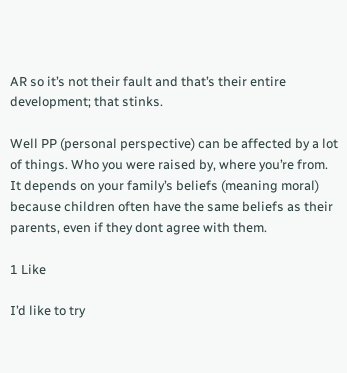AR so it’s not their fault and that’s their entire development; that stinks.

Well PP (personal perspective) can be affected by a lot of things. Who you were raised by, where you’re from. It depends on your family’s beliefs (meaning moral) because children often have the same beliefs as their parents, even if they dont agree with them.

1 Like

I’d like to try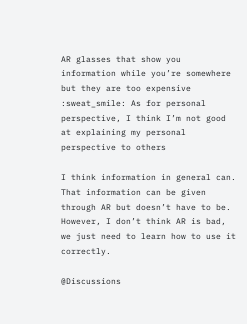AR glasses that show you information while you’re somewhere but they are too expensive :sweat_smile: As for personal perspective, I think I’m not good at explaining my personal perspective to others

I think information in general can. That information can be given through AR but doesn’t have to be. However, I don’t think AR is bad, we just need to learn how to use it correctly.

@Discussions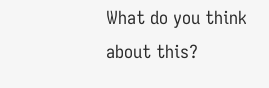What do you think about this?